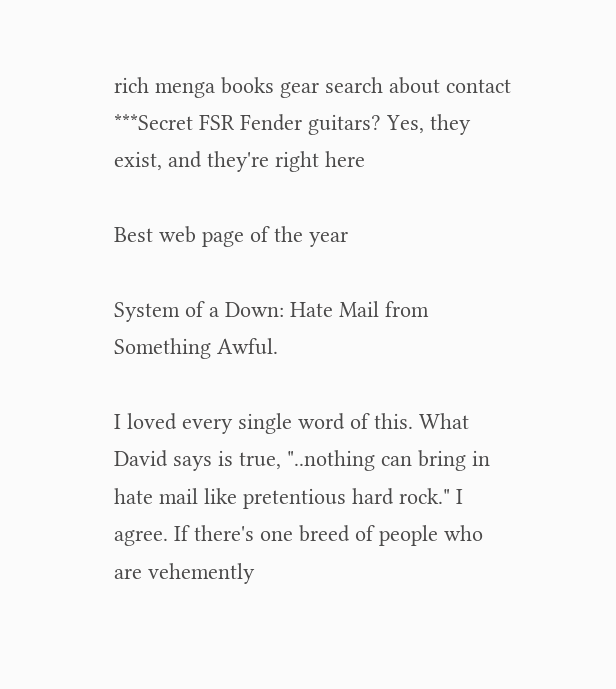rich menga books gear search about contact
***Secret FSR Fender guitars? Yes, they exist, and they're right here

Best web page of the year

System of a Down: Hate Mail from Something Awful.

I loved every single word of this. What David says is true, "..nothing can bring in hate mail like pretentious hard rock." I agree. If there's one breed of people who are vehemently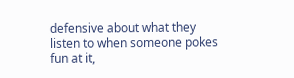defensive about what they listen to when someone pokes fun at it,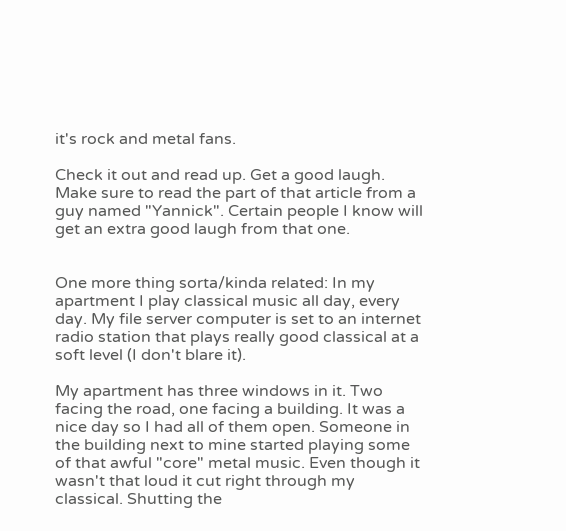it's rock and metal fans.

Check it out and read up. Get a good laugh. Make sure to read the part of that article from a guy named "Yannick". Certain people I know will get an extra good laugh from that one.


One more thing sorta/kinda related: In my apartment I play classical music all day, every day. My file server computer is set to an internet radio station that plays really good classical at a soft level (I don't blare it).

My apartment has three windows in it. Two facing the road, one facing a building. It was a nice day so I had all of them open. Someone in the building next to mine started playing some of that awful "core" metal music. Even though it wasn't that loud it cut right through my classical. Shutting the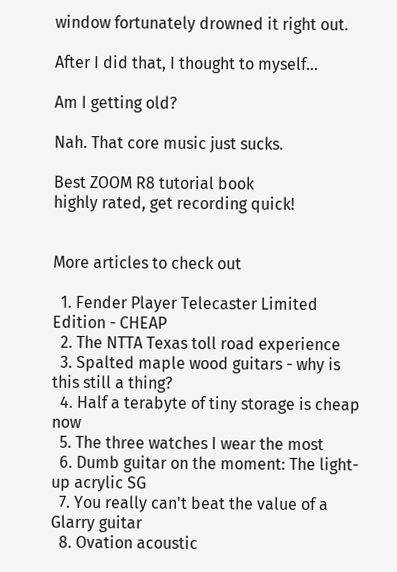window fortunately drowned it right out.

After I did that, I thought to myself...

Am I getting old?

Nah. That core music just sucks.

Best ZOOM R8 tutorial book
highly rated, get recording quick!


More articles to check out

  1. Fender Player Telecaster Limited Edition - CHEAP
  2. The NTTA Texas toll road experience
  3. Spalted maple wood guitars - why is this still a thing?
  4. Half a terabyte of tiny storage is cheap now
  5. The three watches I wear the most
  6. Dumb guitar on the moment: The light-up acrylic SG
  7. You really can't beat the value of a Glarry guitar
  8. Ovation acoustic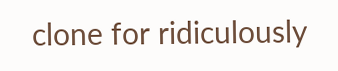clone for ridiculously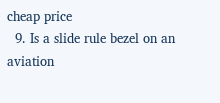cheap price
  9. Is a slide rule bezel on an aviation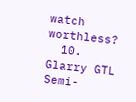watch worthless?
  10. Glarry GTL Semi-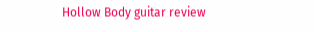Hollow Body guitar review